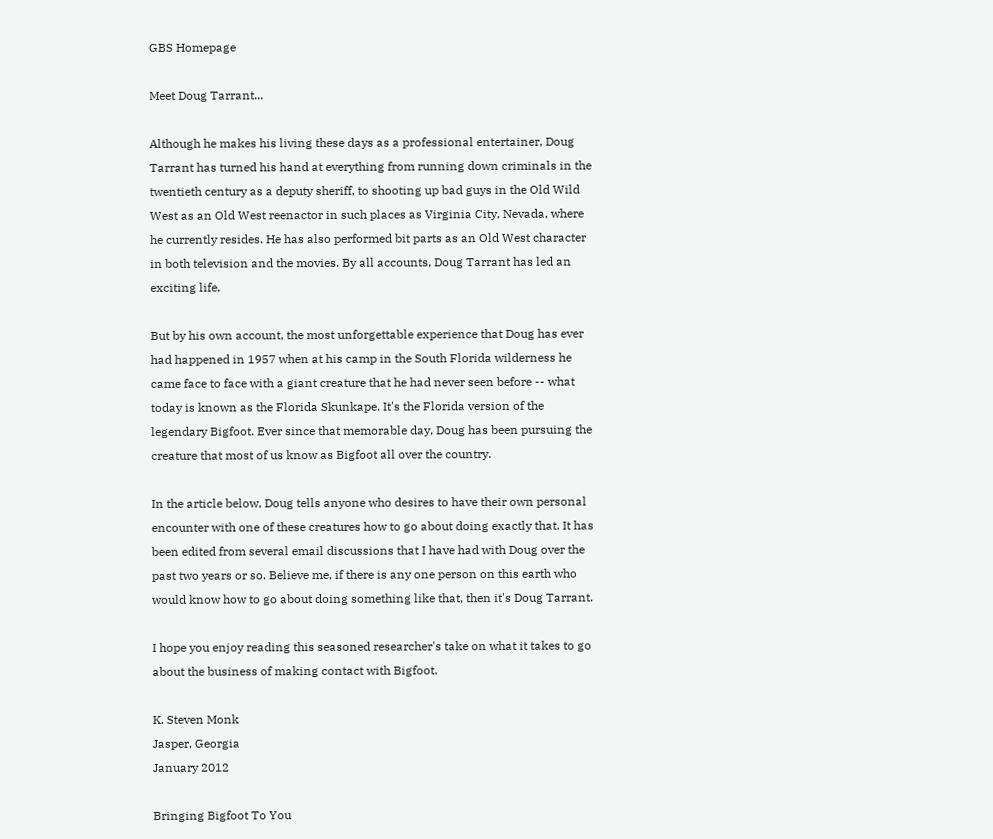GBS Homepage

Meet Doug Tarrant...

Although he makes his living these days as a professional entertainer, Doug Tarrant has turned his hand at everything from running down criminals in the twentieth century as a deputy sheriff, to shooting up bad guys in the Old Wild West as an Old West reenactor in such places as Virginia City, Nevada, where he currently resides. He has also performed bit parts as an Old West character in both television and the movies. By all accounts, Doug Tarrant has led an exciting life.

But by his own account, the most unforgettable experience that Doug has ever had happened in 1957 when at his camp in the South Florida wilderness he came face to face with a giant creature that he had never seen before -- what today is known as the Florida Skunkape. It's the Florida version of the legendary Bigfoot. Ever since that memorable day, Doug has been pursuing the creature that most of us know as Bigfoot all over the country.

In the article below, Doug tells anyone who desires to have their own personal encounter with one of these creatures how to go about doing exactly that. It has been edited from several email discussions that I have had with Doug over the past two years or so. Believe me, if there is any one person on this earth who would know how to go about doing something like that, then it's Doug Tarrant.

I hope you enjoy reading this seasoned researcher's take on what it takes to go about the business of making contact with Bigfoot.

K. Steven Monk
Jasper, Georgia
January 2012

Bringing Bigfoot To You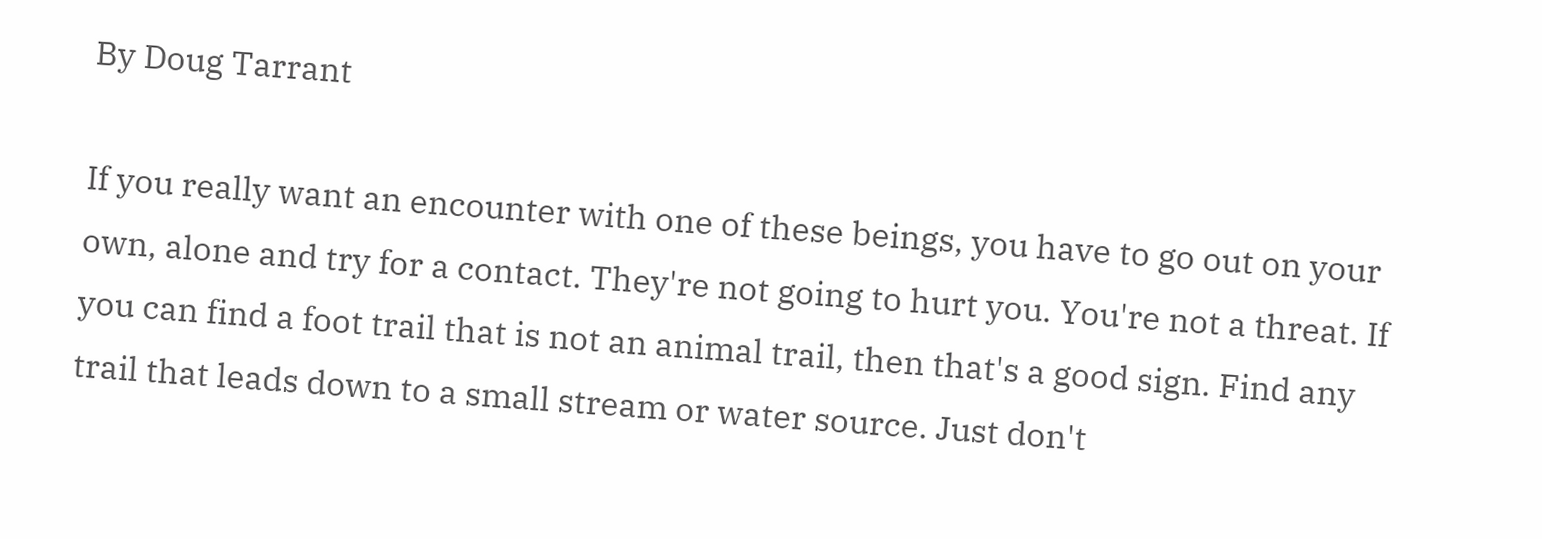By Doug Tarrant

If you really want an encounter with one of these beings, you have to go out on your own, alone and try for a contact. They're not going to hurt you. You're not a threat. If you can find a foot trail that is not an animal trail, then that's a good sign. Find any trail that leads down to a small stream or water source. Just don't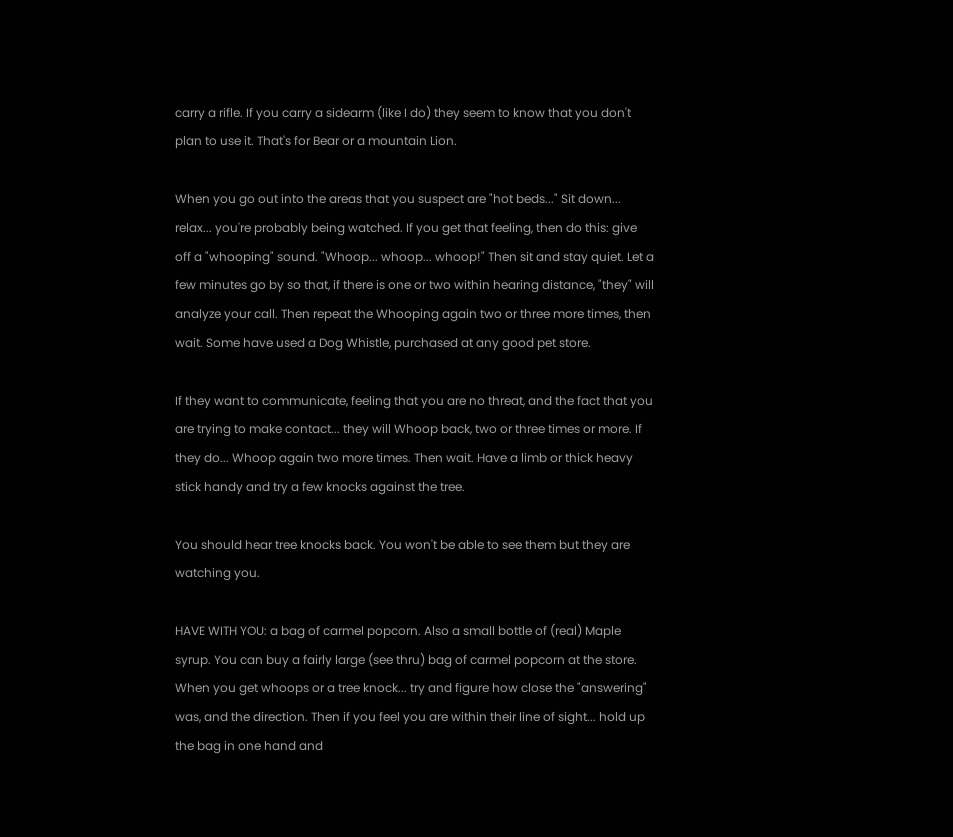carry a rifle. If you carry a sidearm (like I do) they seem to know that you don't plan to use it. That's for Bear or a mountain Lion.

When you go out into the areas that you suspect are "hot beds..." Sit down... relax... you're probably being watched. If you get that feeling, then do this: give off a "whooping" sound. "Whoop... whoop... whoop!" Then sit and stay quiet. Let a few minutes go by so that, if there is one or two within hearing distance, "they" will analyze your call. Then repeat the Whooping again two or three more times, then wait. Some have used a Dog Whistle, purchased at any good pet store.

If they want to communicate, feeling that you are no threat, and the fact that you are trying to make contact... they will Whoop back, two or three times or more. If they do... Whoop again two more times. Then wait. Have a limb or thick heavy stick handy and try a few knocks against the tree.

You should hear tree knocks back. You won't be able to see them but they are watching you.

HAVE WITH YOU: a bag of carmel popcorn. Also a small bottle of (real) Maple syrup. You can buy a fairly large (see thru) bag of carmel popcorn at the store. When you get whoops or a tree knock... try and figure how close the "answering" was, and the direction. Then if you feel you are within their line of sight... hold up the bag in one hand and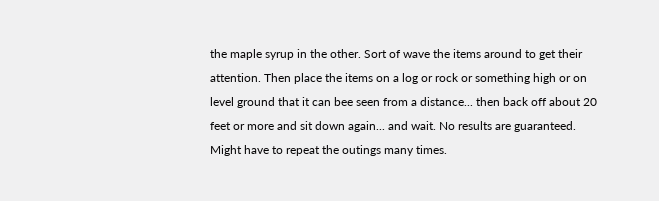the maple syrup in the other. Sort of wave the items around to get their attention. Then place the items on a log or rock or something high or on level ground that it can bee seen from a distance... then back off about 20 feet or more and sit down again... and wait. No results are guaranteed. Might have to repeat the outings many times.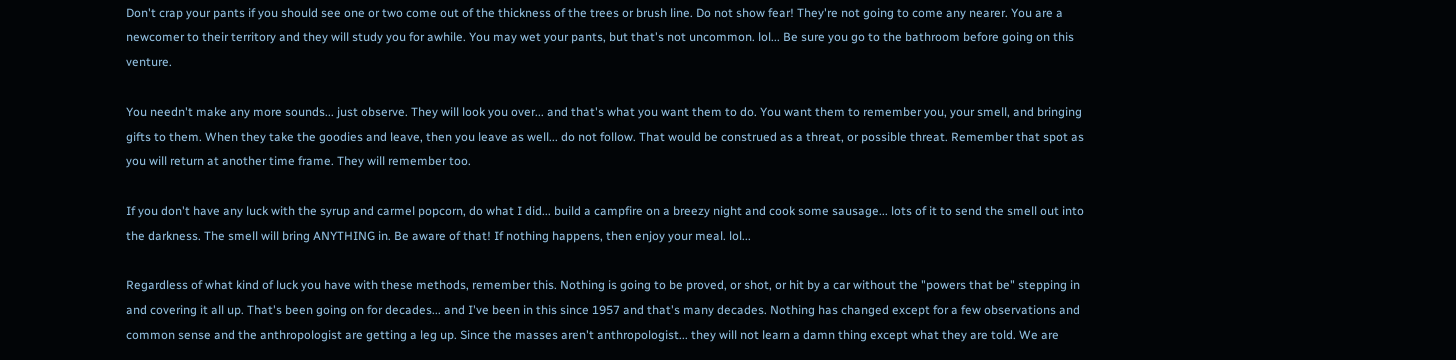Don't crap your pants if you should see one or two come out of the thickness of the trees or brush line. Do not show fear! They're not going to come any nearer. You are a newcomer to their territory and they will study you for awhile. You may wet your pants, but that's not uncommon. lol... Be sure you go to the bathroom before going on this venture.

You needn't make any more sounds... just observe. They will look you over... and that's what you want them to do. You want them to remember you, your smell, and bringing gifts to them. When they take the goodies and leave, then you leave as well... do not follow. That would be construed as a threat, or possible threat. Remember that spot as you will return at another time frame. They will remember too.

If you don't have any luck with the syrup and carmel popcorn, do what I did... build a campfire on a breezy night and cook some sausage... lots of it to send the smell out into the darkness. The smell will bring ANYTHING in. Be aware of that! If nothing happens, then enjoy your meal. lol...

Regardless of what kind of luck you have with these methods, remember this. Nothing is going to be proved, or shot, or hit by a car without the "powers that be" stepping in and covering it all up. That's been going on for decades... and I've been in this since 1957 and that's many decades. Nothing has changed except for a few observations and common sense and the anthropologist are getting a leg up. Since the masses aren't anthropologist... they will not learn a damn thing except what they are told. We are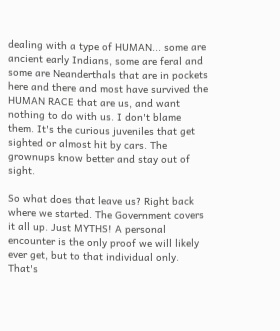dealing with a type of HUMAN... some are ancient early Indians, some are feral and some are Neanderthals that are in pockets here and there and most have survived the HUMAN RACE that are us, and want nothing to do with us. I don't blame them. It's the curious juveniles that get sighted or almost hit by cars. The grownups know better and stay out of sight.

So what does that leave us? Right back where we started. The Government covers it all up. Just MYTHS! A personal encounter is the only proof we will likely ever get, but to that individual only. That's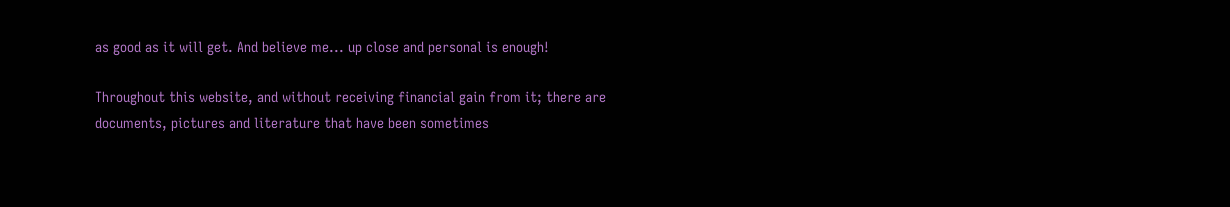as good as it will get. And believe me... up close and personal is enough!

Throughout this website, and without receiving financial gain from it; there are documents, pictures and literature that have been sometimes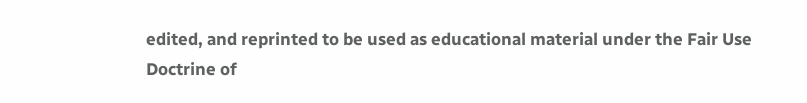edited, and reprinted to be used as educational material under the Fair Use Doctrine of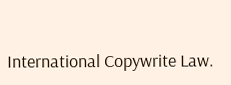International Copywrite Law.